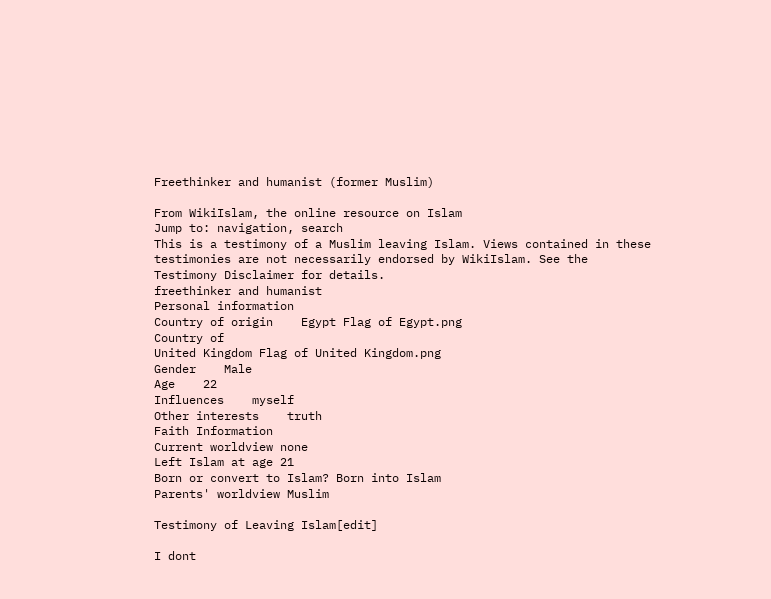Freethinker and humanist (former Muslim)

From WikiIslam, the online resource on Islam
Jump to: navigation, search
This is a testimony of a Muslim leaving Islam. Views contained in these testimonies are not necessarily endorsed by WikiIslam. See the Testimony Disclaimer for details.
freethinker and humanist
Personal information
Country of origin    Egypt Flag of Egypt.png
Country of
United Kingdom Flag of United Kingdom.png
Gender    Male
Age    22
Influences    myself
Other interests    truth
Faith Information
Current worldview none
Left Islam at age 21
Born or convert to Islam? Born into Islam
Parents' worldview Muslim

Testimony of Leaving Islam[edit]

I dont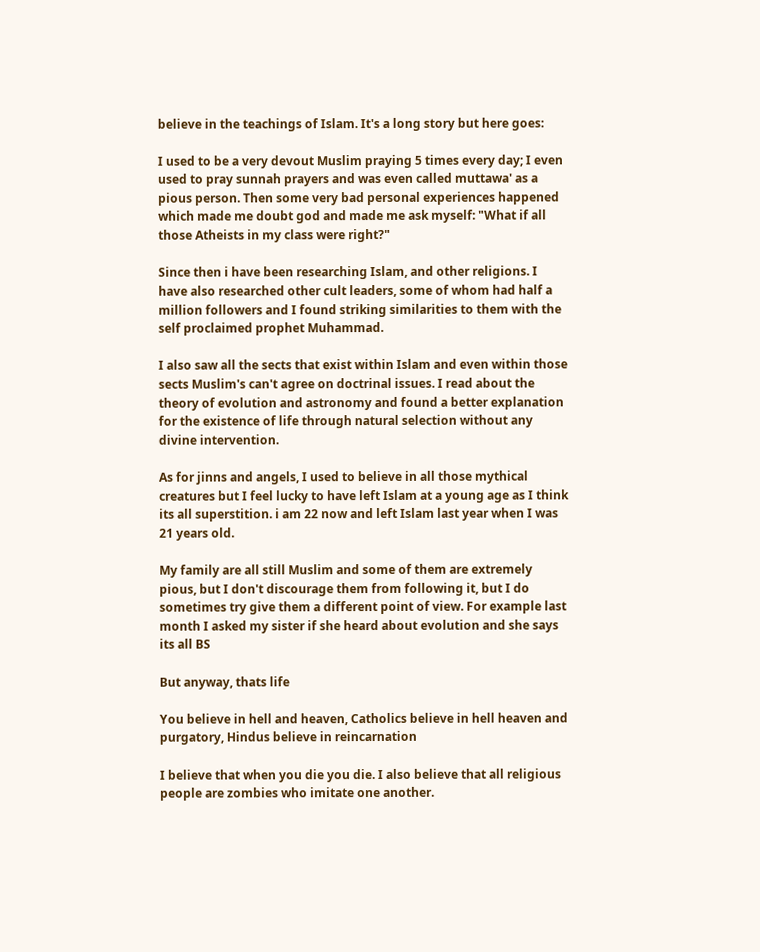believe in the teachings of Islam. It's a long story but here goes:

I used to be a very devout Muslim praying 5 times every day; I even used to pray sunnah prayers and was even called muttawa' as a pious person. Then some very bad personal experiences happened which made me doubt god and made me ask myself: "What if all those Atheists in my class were right?"

Since then i have been researching Islam, and other religions. I have also researched other cult leaders, some of whom had half a million followers and I found striking similarities to them with the self proclaimed prophet Muhammad.

I also saw all the sects that exist within Islam and even within those sects Muslim's can't agree on doctrinal issues. I read about the theory of evolution and astronomy and found a better explanation for the existence of life through natural selection without any divine intervention.

As for jinns and angels, I used to believe in all those mythical creatures but I feel lucky to have left Islam at a young age as I think its all superstition. i am 22 now and left Islam last year when I was 21 years old.

My family are all still Muslim and some of them are extremely pious, but I don't discourage them from following it, but I do sometimes try give them a different point of view. For example last month I asked my sister if she heard about evolution and she says its all BS

But anyway, thats life

You believe in hell and heaven, Catholics believe in hell heaven and purgatory, Hindus believe in reincarnation

I believe that when you die you die. I also believe that all religious people are zombies who imitate one another.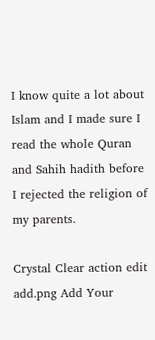I know quite a lot about Islam and I made sure I read the whole Quran and Sahih hadith before I rejected the religion of my parents.

Crystal Clear action edit add.png Add Your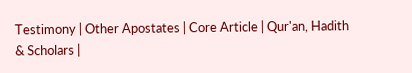Testimony | Other Apostates | Core Article | Qur'an, Hadith & Scholars |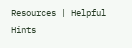Resources | Helpful Hints